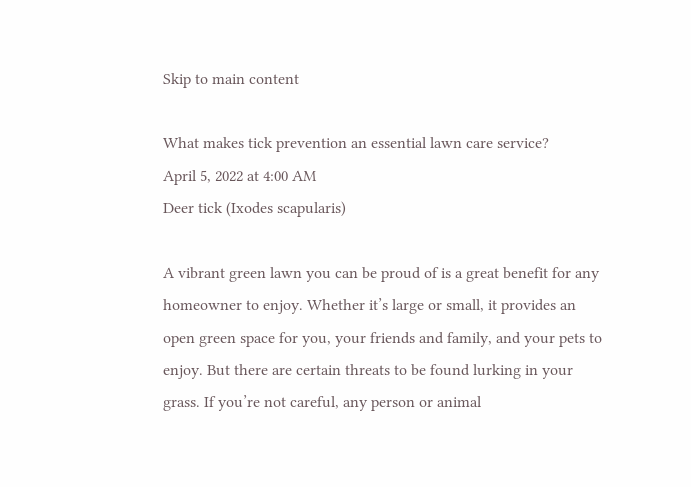Skip to main content

What makes tick prevention an essential lawn care service?
April 5, 2022 at 4:00 AM
Deer tick (Ixodes scapularis)

A vibrant green lawn you can be proud of is a great benefit for any homeowner to enjoy. Whether it’s large or small, it provides an open green space for you, your friends and family, and your pets to enjoy. But there are certain threats to be found lurking in your grass. If you’re not careful, any person or animal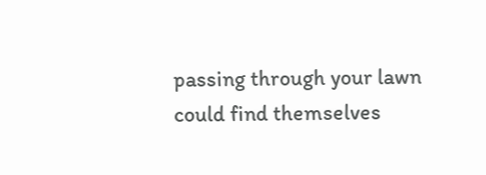passing through your lawn could find themselves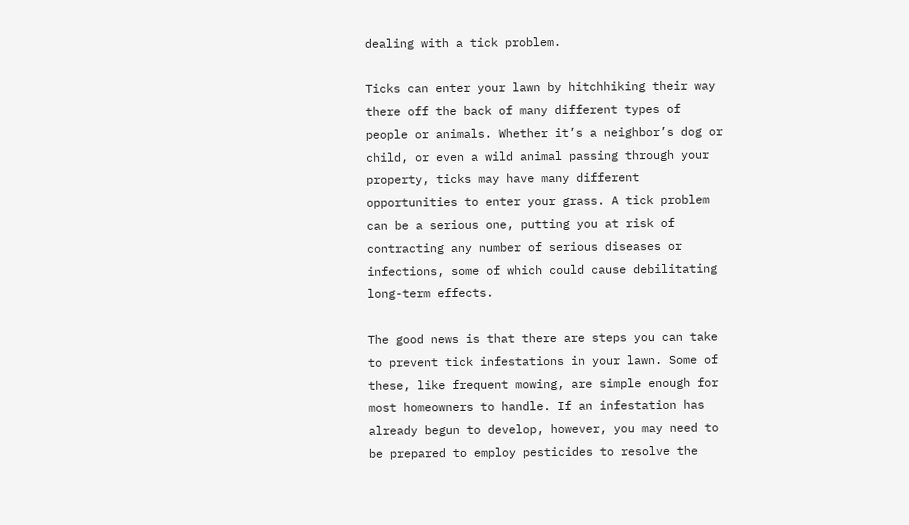dealing with a tick problem.

Ticks can enter your lawn by hitchhiking their way there off the back of many different types of people or animals. Whether it’s a neighbor’s dog or child, or even a wild animal passing through your property, ticks may have many different opportunities to enter your grass. A tick problem can be a serious one, putting you at risk of contracting any number of serious diseases or infections, some of which could cause debilitating long-term effects.

The good news is that there are steps you can take to prevent tick infestations in your lawn. Some of these, like frequent mowing, are simple enough for most homeowners to handle. If an infestation has already begun to develop, however, you may need to be prepared to employ pesticides to resolve the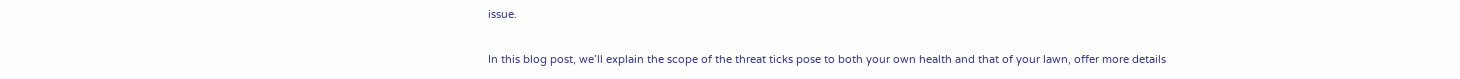issue.

In this blog post, we’ll explain the scope of the threat ticks pose to both your own health and that of your lawn, offer more details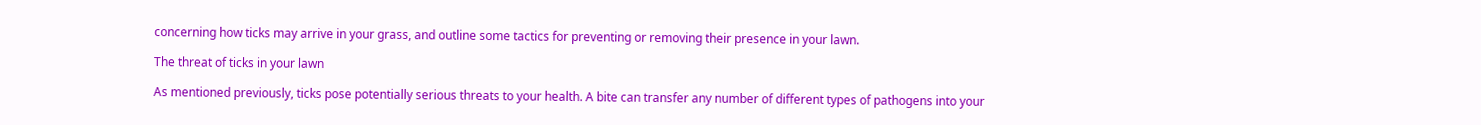concerning how ticks may arrive in your grass, and outline some tactics for preventing or removing their presence in your lawn.

The threat of ticks in your lawn

As mentioned previously, ticks pose potentially serious threats to your health. A bite can transfer any number of different types of pathogens into your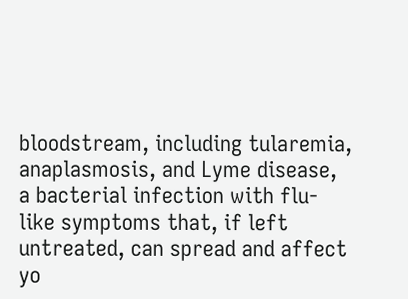bloodstream, including tularemia, anaplasmosis, and Lyme disease, a bacterial infection with flu-like symptoms that, if left untreated, can spread and affect yo